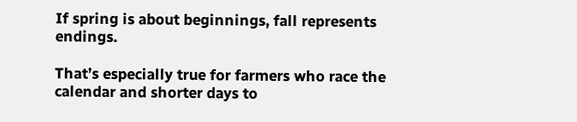If spring is about beginnings, fall represents endings.

That’s especially true for farmers who race the calendar and shorter days to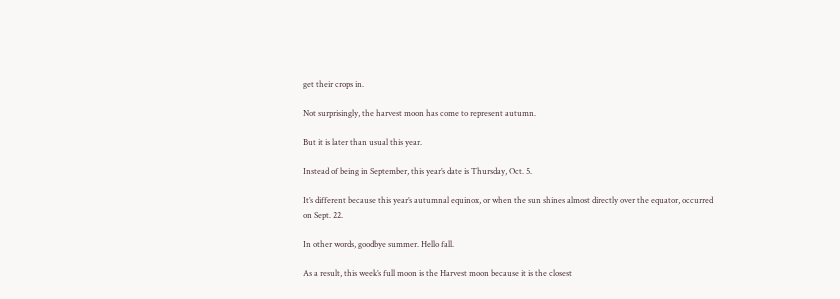get their crops in.

Not surprisingly, the harvest moon has come to represent autumn.

But it is later than usual this year.

Instead of being in September, this year’s date is Thursday, Oct. 5.

It’s different because this year’s autumnal equinox, or when the sun shines almost directly over the equator, occurred on Sept. 22.

In other words, goodbye summer. Hello fall.

As a result, this week’s full moon is the Harvest moon because it is the closest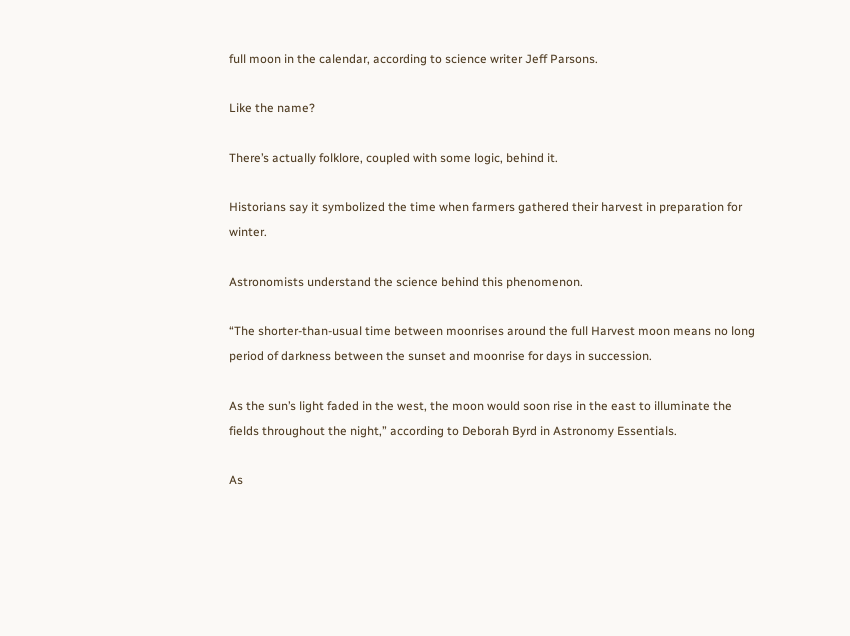full moon in the calendar, according to science writer Jeff Parsons.

Like the name?

There’s actually folklore, coupled with some logic, behind it.

Historians say it symbolized the time when farmers gathered their harvest in preparation for winter.

Astronomists understand the science behind this phenomenon.

“The shorter-than-usual time between moonrises around the full Harvest moon means no long period of darkness between the sunset and moonrise for days in succession.

As the sun’s light faded in the west, the moon would soon rise in the east to illuminate the fields throughout the night,” according to Deborah Byrd in Astronomy Essentials.

As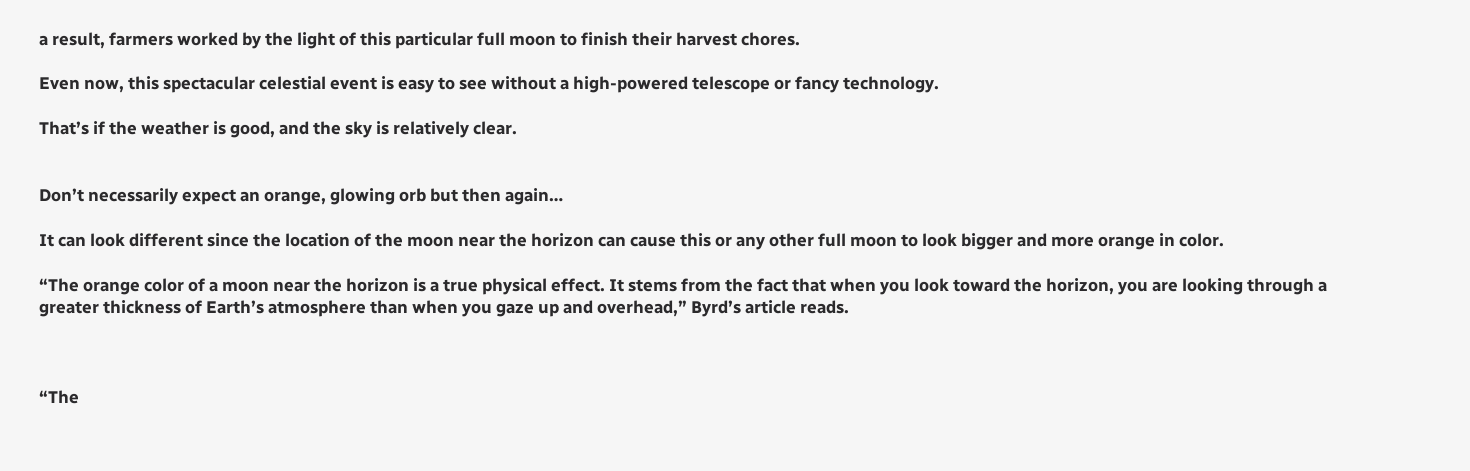a result, farmers worked by the light of this particular full moon to finish their harvest chores.

Even now, this spectacular celestial event is easy to see without a high-powered telescope or fancy technology.

That’s if the weather is good, and the sky is relatively clear.


Don’t necessarily expect an orange, glowing orb but then again…

It can look different since the location of the moon near the horizon can cause this or any other full moon to look bigger and more orange in color.

“The orange color of a moon near the horizon is a true physical effect. It stems from the fact that when you look toward the horizon, you are looking through a greater thickness of Earth’s atmosphere than when you gaze up and overhead,” Byrd’s article reads.



“The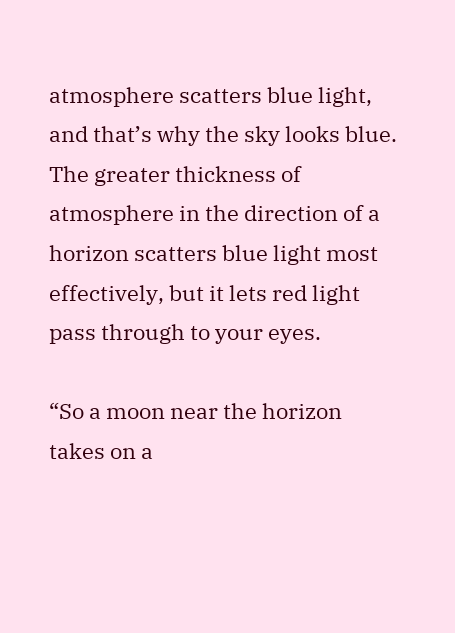atmosphere scatters blue light, and that’s why the sky looks blue. The greater thickness of atmosphere in the direction of a horizon scatters blue light most effectively, but it lets red light pass through to your eyes.

“So a moon near the horizon takes on a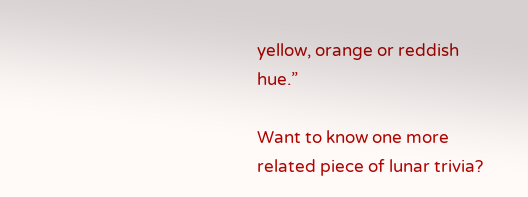yellow, orange or reddish hue.”

Want to know one more related piece of lunar trivia?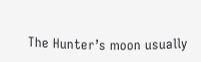The Hunter’s moon usually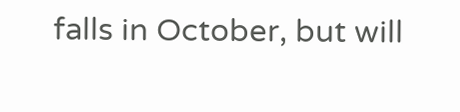falls in October, but will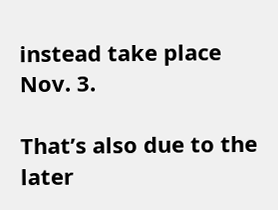instead take place Nov. 3.

That’s also due to the later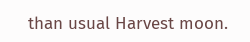than usual Harvest moon.